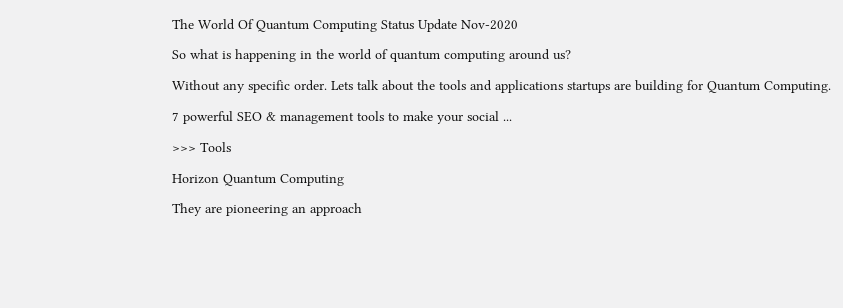The World Of Quantum Computing Status Update Nov-2020

So what is happening in the world of quantum computing around us?

Without any specific order. Lets talk about the tools and applications startups are building for Quantum Computing.

7 powerful SEO & management tools to make your social ...

>>> Tools

Horizon Quantum Computing

They are pioneering an approach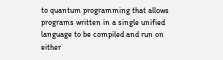to quantum programming that allows programs written in a single unified language to be compiled and run on either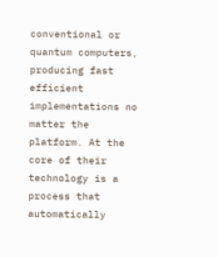conventional or quantum computers, producing fast efficient implementations no matter the platform. At the core of their technology is a process that automatically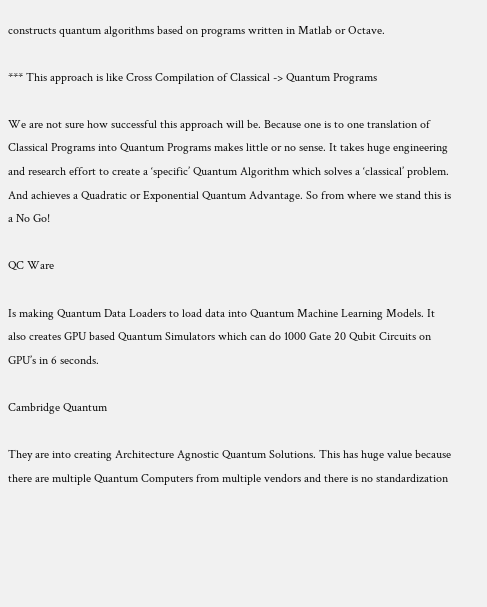constructs quantum algorithms based on programs written in Matlab or Octave.

*** This approach is like Cross Compilation of Classical -> Quantum Programs

We are not sure how successful this approach will be. Because one is to one translation of Classical Programs into Quantum Programs makes little or no sense. It takes huge engineering and research effort to create a ‘specific’ Quantum Algorithm which solves a ‘classical’ problem. And achieves a Quadratic or Exponential Quantum Advantage. So from where we stand this is a No Go!

QC Ware

Is making Quantum Data Loaders to load data into Quantum Machine Learning Models. It also creates GPU based Quantum Simulators which can do 1000 Gate 20 Qubit Circuits on GPU’s in 6 seconds.

Cambridge Quantum

They are into creating Architecture Agnostic Quantum Solutions. This has huge value because there are multiple Quantum Computers from multiple vendors and there is no standardization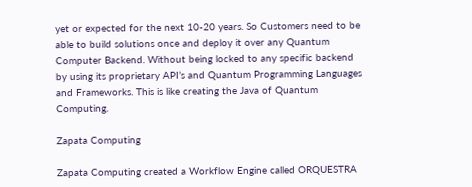yet or expected for the next 10-20 years. So Customers need to be able to build solutions once and deploy it over any Quantum Computer Backend. Without being locked to any specific backend by using its proprietary API’s and Quantum Programming Languages and Frameworks. This is like creating the Java of Quantum Computing.

Zapata Computing

Zapata Computing created a Workflow Engine called ORQUESTRA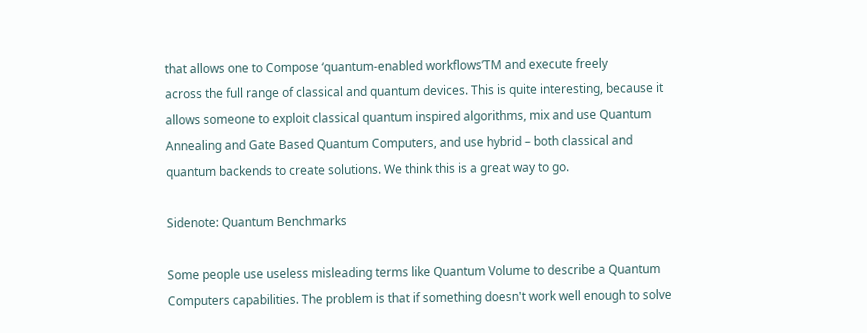that allows one to Compose ‘quantum-enabled workflows’TM and execute freely
across the full range of classical and quantum devices. This is quite interesting, because it allows someone to exploit classical quantum inspired algorithms, mix and use Quantum Annealing and Gate Based Quantum Computers, and use hybrid – both classical and quantum backends to create solutions. We think this is a great way to go.

Sidenote: Quantum Benchmarks

Some people use useless misleading terms like Quantum Volume to describe a Quantum Computers capabilities. The problem is that if something doesn't work well enough to solve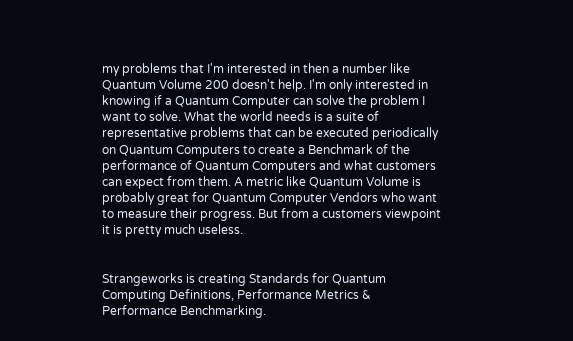my problems that I'm interested in then a number like Quantum Volume 200 doesn't help. I'm only interested in knowing if a Quantum Computer can solve the problem I want to solve. What the world needs is a suite of representative problems that can be executed periodically on Quantum Computers to create a Benchmark of the performance of Quantum Computers and what customers can expect from them. A metric like Quantum Volume is probably great for Quantum Computer Vendors who want to measure their progress. But from a customers viewpoint it is pretty much useless.


Strangeworks is creating Standards for Quantum Computing Definitions, Performance Metrics & Performance Benchmarking.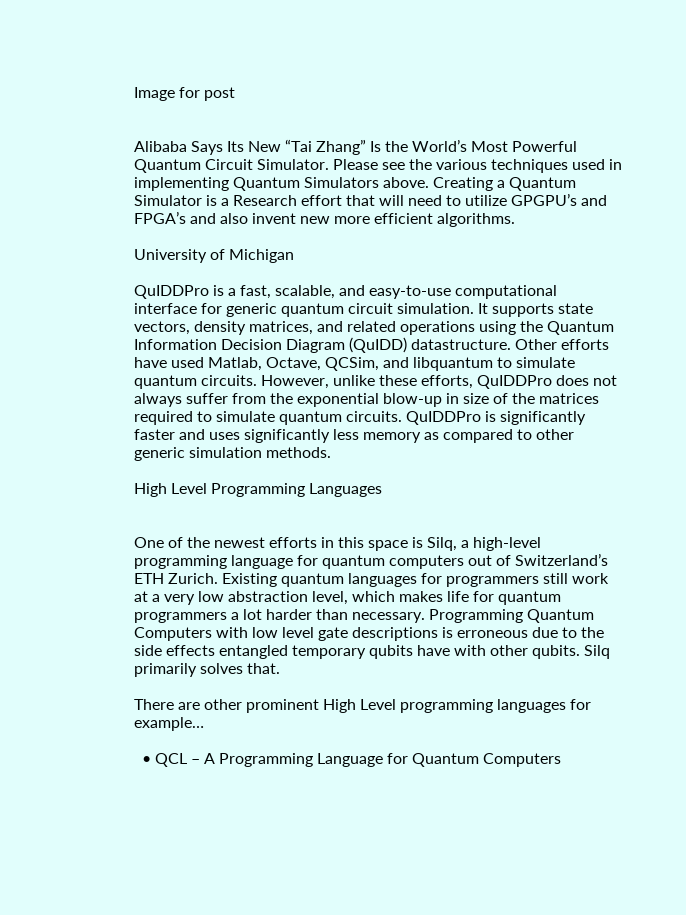Image for post


Alibaba Says Its New “Tai Zhang” Is the World’s Most Powerful Quantum Circuit Simulator. Please see the various techniques used in implementing Quantum Simulators above. Creating a Quantum Simulator is a Research effort that will need to utilize GPGPU’s and FPGA’s and also invent new more efficient algorithms.

University of Michigan

QuIDDPro is a fast, scalable, and easy-to-use computational interface for generic quantum circuit simulation. It supports state vectors, density matrices, and related operations using the Quantum Information Decision Diagram (QuIDD) datastructure. Other efforts have used Matlab, Octave, QCSim, and libquantum to simulate quantum circuits. However, unlike these efforts, QuIDDPro does not always suffer from the exponential blow-up in size of the matrices required to simulate quantum circuits. QuIDDPro is significantly faster and uses significantly less memory as compared to other generic simulation methods.

High Level Programming Languages


One of the newest efforts in this space is Silq, a high-level programming language for quantum computers out of Switzerland’s ETH Zurich. Existing quantum languages for programmers still work at a very low abstraction level, which makes life for quantum programmers a lot harder than necessary. Programming Quantum Computers with low level gate descriptions is erroneous due to the side effects entangled temporary qubits have with other qubits. Silq primarily solves that.

There are other prominent High Level programming languages for example…

  • QCL – A Programming Language for Quantum Computers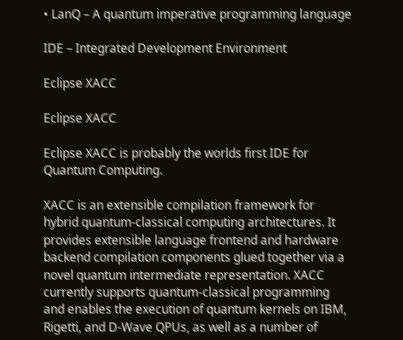• LanQ – A quantum imperative programming language

IDE – Integrated Development Environment

Eclipse XACC

Eclipse XACC

Eclipse XACC is probably the worlds first IDE for Quantum Computing.

XACC is an extensible compilation framework for hybrid quantum-classical computing architectures. It provides extensible language frontend and hardware backend compilation components glued together via a novel quantum intermediate representation. XACC currently supports quantum-classical programming and enables the execution of quantum kernels on IBM, Rigetti, and D-Wave QPUs, as well as a number of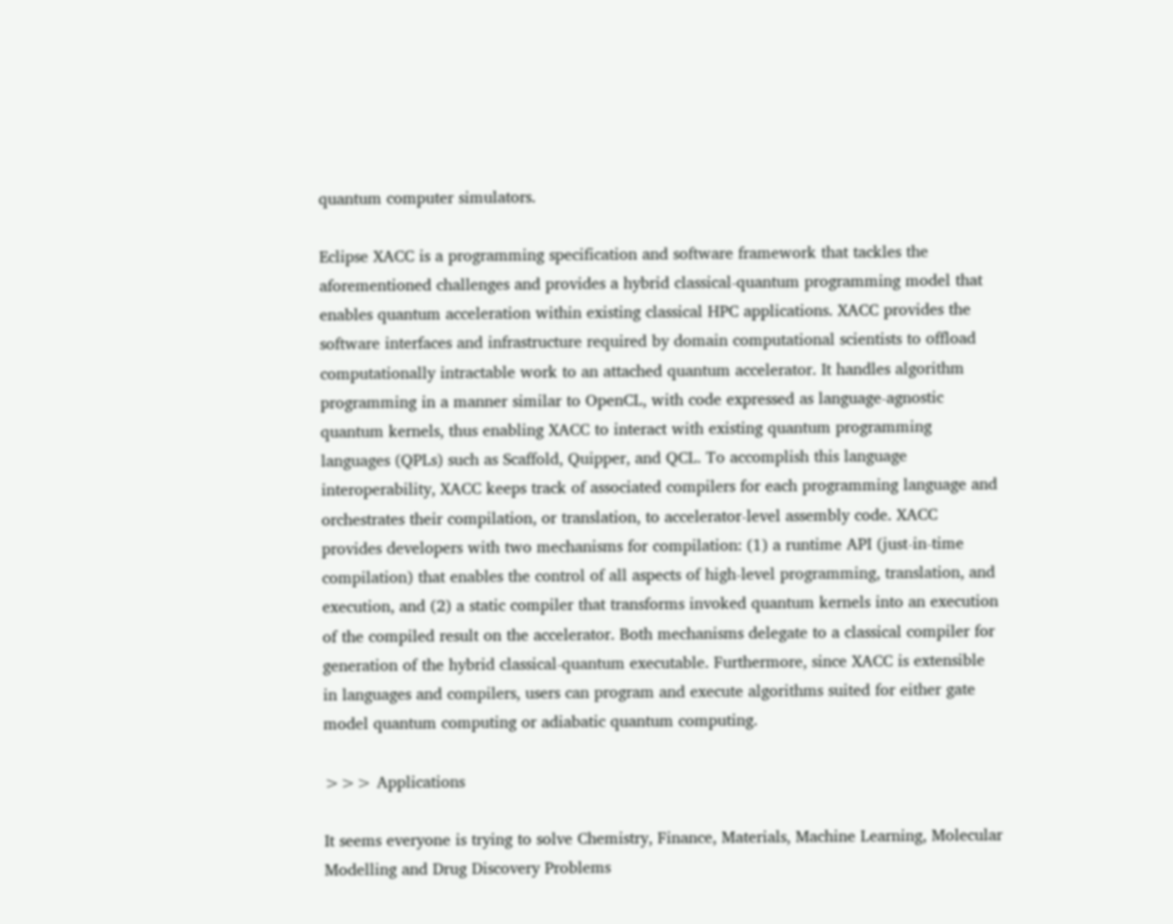quantum computer simulators.

Eclipse XACC is a programming specification and software framework that tackles the aforementioned challenges and provides a hybrid classical-quantum programming model that enables quantum acceleration within existing classical HPC applications. XACC provides the software interfaces and infrastructure required by domain computational scientists to offload computationally intractable work to an attached quantum accelerator. It handles algorithm programming in a manner similar to OpenCL, with code expressed as language-agnostic quantum kernels, thus enabling XACC to interact with existing quantum programming languages (QPLs) such as Scaffold, Quipper, and QCL. To accomplish this language interoperability, XACC keeps track of associated compilers for each programming language and orchestrates their compilation, or translation, to accelerator-level assembly code. XACC provides developers with two mechanisms for compilation: (1) a runtime API (just-in-time compilation) that enables the control of all aspects of high-level programming, translation, and execution, and (2) a static compiler that transforms invoked quantum kernels into an execution of the compiled result on the accelerator. Both mechanisms delegate to a classical compiler for generation of the hybrid classical-quantum executable. Furthermore, since XACC is extensible in languages and compilers, users can program and execute algorithms suited for either gate model quantum computing or adiabatic quantum computing.

>>> Applications

It seems everyone is trying to solve Chemistry, Finance, Materials, Machine Learning, Molecular Modelling and Drug Discovery Problems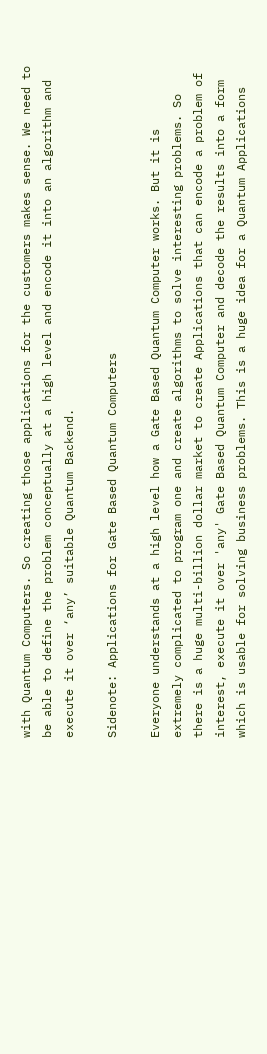with Quantum Computers. So creating those applications for the customers makes sense. We need to be able to define the problem conceptually at a high level and encode it into an algorithm and execute it over ‘any’ suitable Quantum Backend.

Sidenote: Applications for Gate Based Quantum Computers

Everyone understands at a high level how a Gate Based Quantum Computer works. But it is extremely complicated to program one and create algorithms to solve interesting problems. So there is a huge multi-billion dollar market to create Applications that can encode a problem of interest, execute it over 'any' Gate Based Quantum Computer and decode the results into a form which is usable for solving business problems. This is a huge idea for a Quantum Applications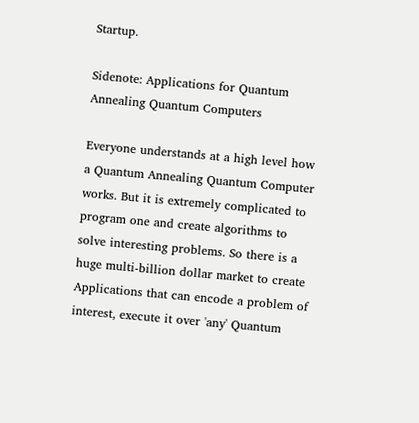Startup.

Sidenote: Applications for Quantum Annealing Quantum Computers

Everyone understands at a high level how a Quantum Annealing Quantum Computer works. But it is extremely complicated to program one and create algorithms to solve interesting problems. So there is a huge multi-billion dollar market to create Applications that can encode a problem of interest, execute it over 'any' Quantum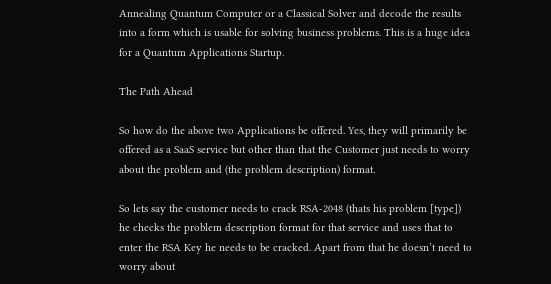Annealing Quantum Computer or a Classical Solver and decode the results into a form which is usable for solving business problems. This is a huge idea for a Quantum Applications Startup.

The Path Ahead

So how do the above two Applications be offered. Yes, they will primarily be offered as a SaaS service but other than that the Customer just needs to worry about the problem and (the problem description) format.

So lets say the customer needs to crack RSA-2048 (thats his problem [type]) he checks the problem description format for that service and uses that to enter the RSA Key he needs to be cracked. Apart from that he doesn’t need to worry about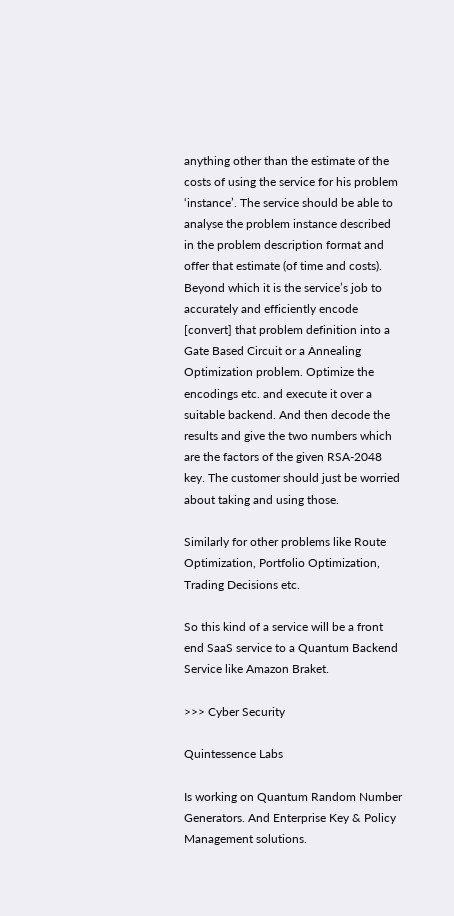anything other than the estimate of the costs of using the service for his problem ‘instance’. The service should be able to analyse the problem instance described in the problem description format and offer that estimate (of time and costs). Beyond which it is the service’s job to accurately and efficiently encode [convert] that problem definition into a Gate Based Circuit or a Annealing Optimization problem. Optimize the encodings etc. and execute it over a suitable backend. And then decode the results and give the two numbers which are the factors of the given RSA-2048 key. The customer should just be worried about taking and using those.

Similarly for other problems like Route Optimization, Portfolio Optimization, Trading Decisions etc.

So this kind of a service will be a front end SaaS service to a Quantum Backend Service like Amazon Braket.

>>> Cyber Security

Quintessence Labs

Is working on Quantum Random Number Generators. And Enterprise Key & Policy Management solutions.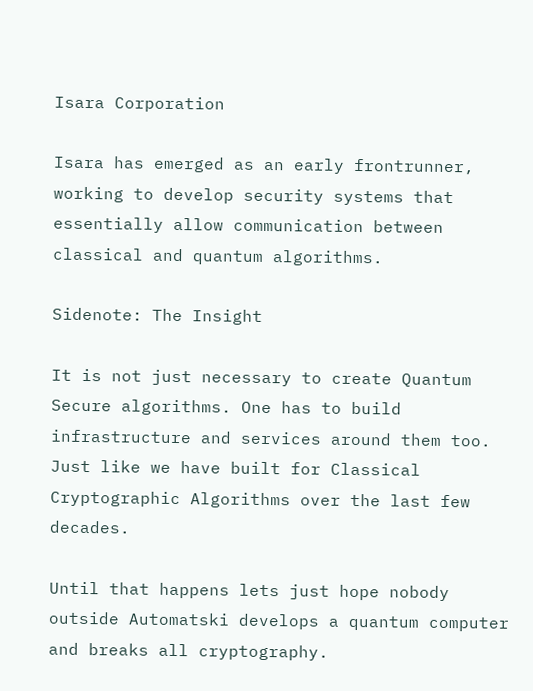Isara Corporation

Isara has emerged as an early frontrunner, working to develop security systems that essentially allow communication between classical and quantum algorithms.

Sidenote: The Insight

It is not just necessary to create Quantum Secure algorithms. One has to build infrastructure and services around them too. Just like we have built for Classical Cryptographic Algorithms over the last few decades.

Until that happens lets just hope nobody outside Automatski develops a quantum computer and breaks all cryptography.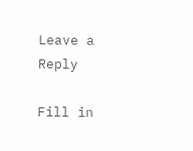Leave a Reply

Fill in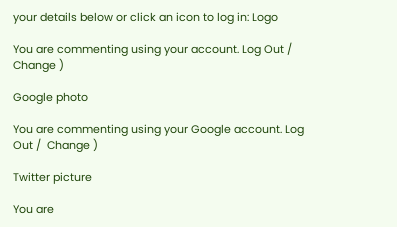your details below or click an icon to log in: Logo

You are commenting using your account. Log Out /  Change )

Google photo

You are commenting using your Google account. Log Out /  Change )

Twitter picture

You are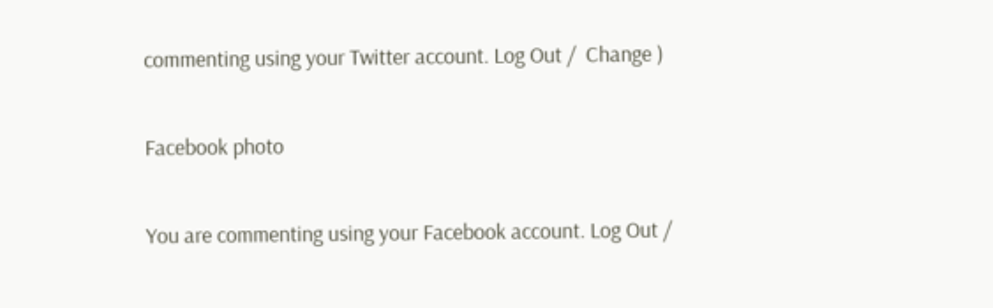commenting using your Twitter account. Log Out /  Change )

Facebook photo

You are commenting using your Facebook account. Log Out /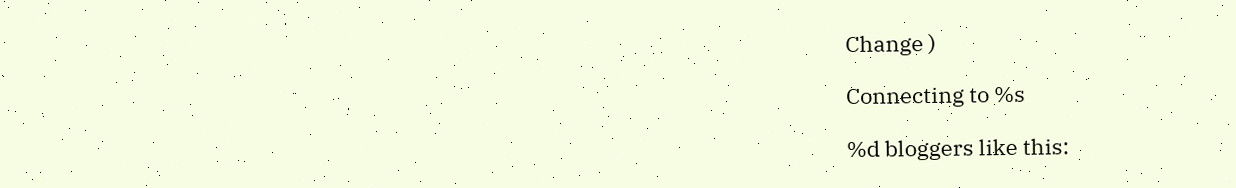Change )

Connecting to %s

%d bloggers like this: